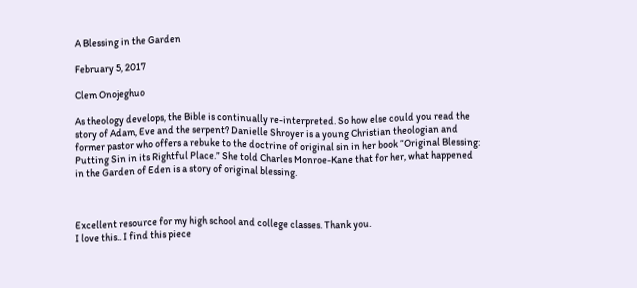A Blessing in the Garden

February 5, 2017

Clem Onojeghuo

As theology develops, the Bible is continually re-interpreted. So how else could you read the story of Adam, Eve and the serpent? Danielle Shroyer is a young Christian theologian and former pastor who offers a rebuke to the doctrine of original sin in her book “Original Blessing: Putting Sin in its Rightful Place.” She told Charles Monroe-Kane that for her, what happened in the Garden of Eden is a story of original blessing.



Excellent resource for my high school and college classes. Thank you.
I love this.. I find this piece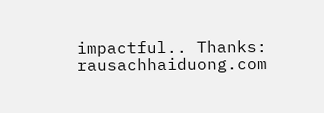impactful.. Thanks: rausachhaiduong.com